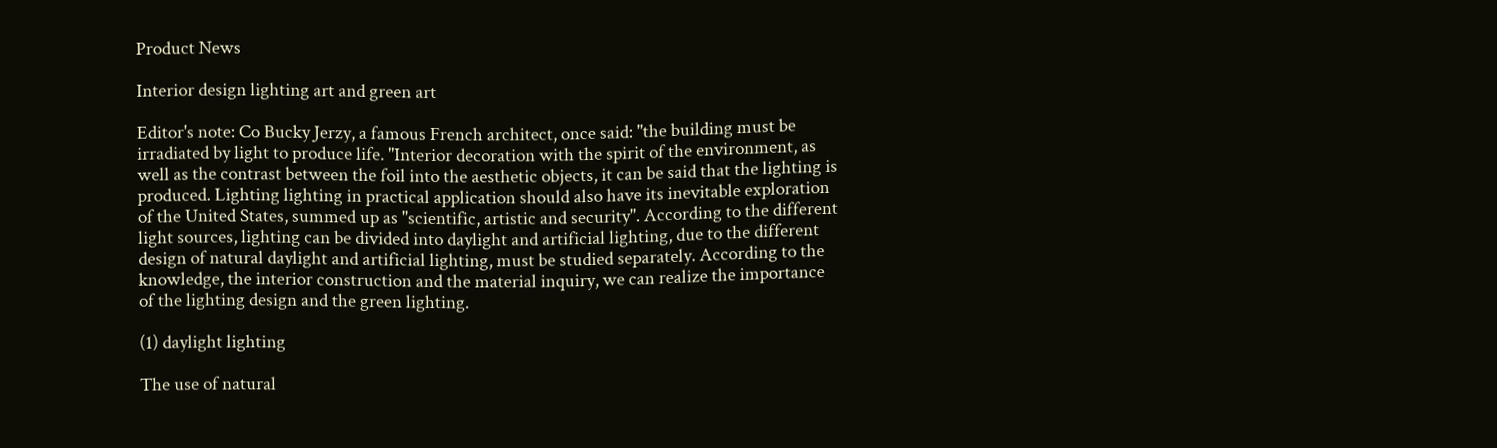Product News

Interior design lighting art and green art

Editor's note: Co Bucky Jerzy, a famous French architect, once said: "the building must be irradiated by light to produce life. "Interior decoration with the spirit of the environment, as well as the contrast between the foil into the aesthetic objects, it can be said that the lighting is produced. Lighting lighting in practical application should also have its inevitable exploration of the United States, summed up as "scientific, artistic and security". According to the different light sources, lighting can be divided into daylight and artificial lighting, due to the different design of natural daylight and artificial lighting, must be studied separately. According to the knowledge, the interior construction and the material inquiry, we can realize the importance of the lighting design and the green lighting.

(1) daylight lighting

The use of natural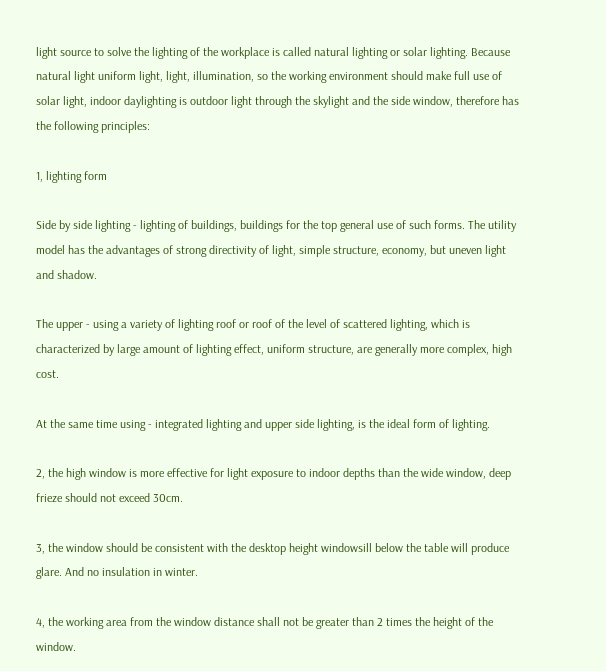light source to solve the lighting of the workplace is called natural lighting or solar lighting. Because natural light uniform light, light, illumination, so the working environment should make full use of solar light, indoor daylighting is outdoor light through the skylight and the side window, therefore has the following principles:

1, lighting form

Side by side lighting - lighting of buildings, buildings for the top general use of such forms. The utility model has the advantages of strong directivity of light, simple structure, economy, but uneven light and shadow.

The upper - using a variety of lighting roof or roof of the level of scattered lighting, which is characterized by large amount of lighting effect, uniform structure, are generally more complex, high cost.

At the same time using - integrated lighting and upper side lighting, is the ideal form of lighting.

2, the high window is more effective for light exposure to indoor depths than the wide window, deep frieze should not exceed 30cm.

3, the window should be consistent with the desktop height windowsill below the table will produce glare. And no insulation in winter.

4, the working area from the window distance shall not be greater than 2 times the height of the window.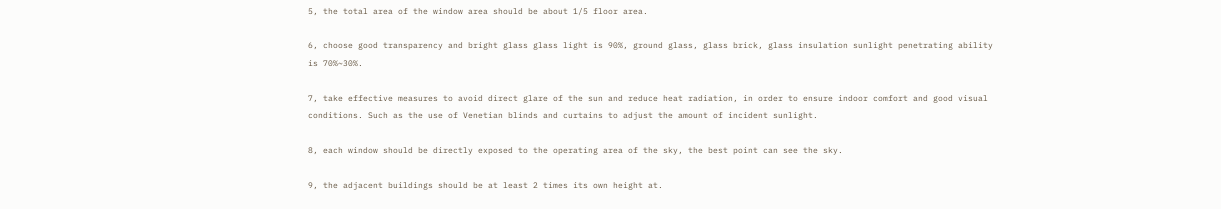5, the total area of the window area should be about 1/5 floor area.

6, choose good transparency and bright glass glass light is 90%, ground glass, glass brick, glass insulation sunlight penetrating ability is 70%~30%.

7, take effective measures to avoid direct glare of the sun and reduce heat radiation, in order to ensure indoor comfort and good visual conditions. Such as the use of Venetian blinds and curtains to adjust the amount of incident sunlight.

8, each window should be directly exposed to the operating area of the sky, the best point can see the sky.

9, the adjacent buildings should be at least 2 times its own height at.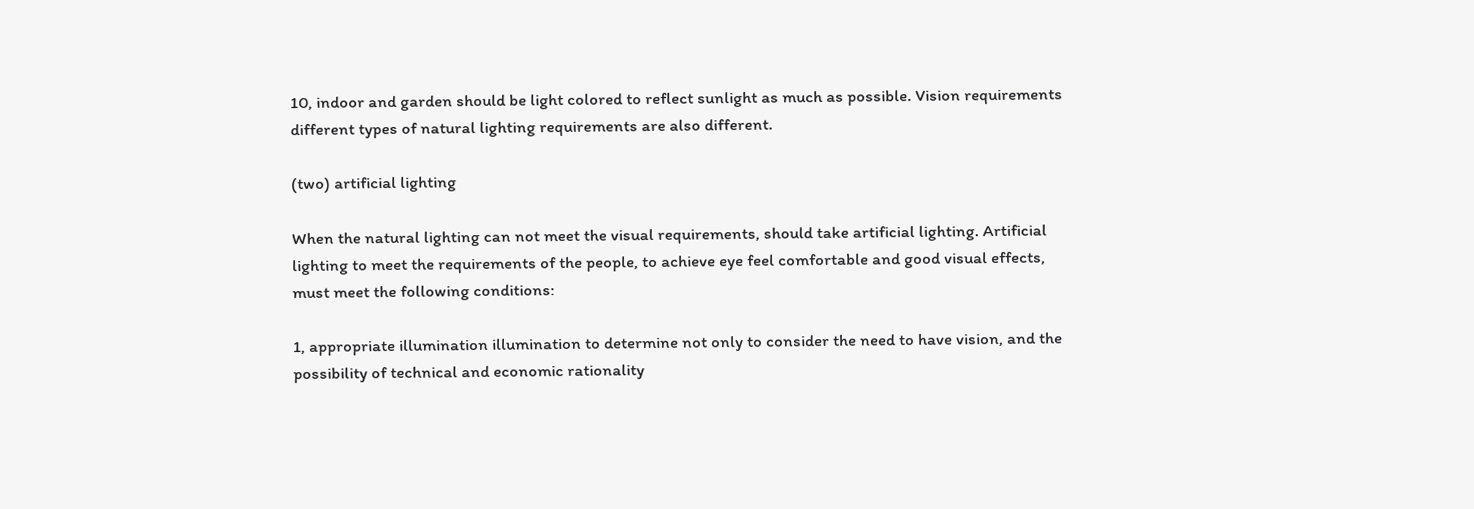10, indoor and garden should be light colored to reflect sunlight as much as possible. Vision requirements different types of natural lighting requirements are also different.

(two) artificial lighting

When the natural lighting can not meet the visual requirements, should take artificial lighting. Artificial lighting to meet the requirements of the people, to achieve eye feel comfortable and good visual effects, must meet the following conditions:

1, appropriate illumination illumination to determine not only to consider the need to have vision, and the possibility of technical and economic rationality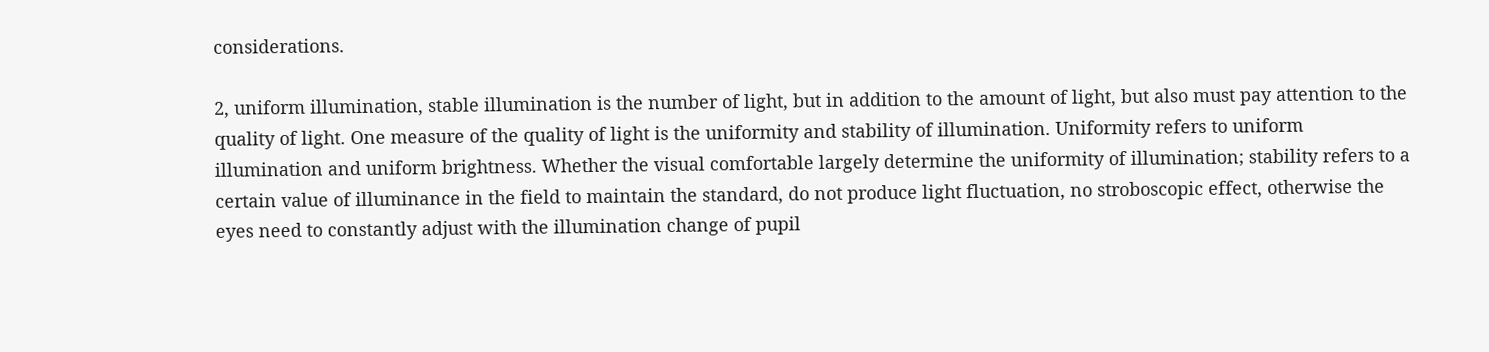considerations.

2, uniform illumination, stable illumination is the number of light, but in addition to the amount of light, but also must pay attention to the quality of light. One measure of the quality of light is the uniformity and stability of illumination. Uniformity refers to uniform illumination and uniform brightness. Whether the visual comfortable largely determine the uniformity of illumination; stability refers to a certain value of illuminance in the field to maintain the standard, do not produce light fluctuation, no stroboscopic effect, otherwise the eyes need to constantly adjust with the illumination change of pupil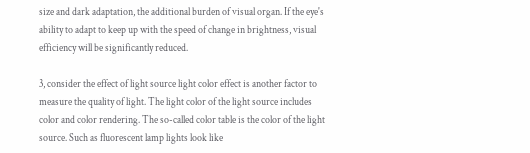size and dark adaptation, the additional burden of visual organ. If the eye's ability to adapt to keep up with the speed of change in brightness, visual efficiency will be significantly reduced.

3, consider the effect of light source light color effect is another factor to measure the quality of light. The light color of the light source includes color and color rendering. The so-called color table is the color of the light source. Such as fluorescent lamp lights look like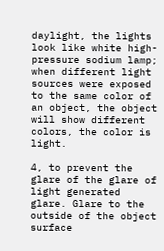daylight, the lights look like white high-pressure sodium lamp; when different light sources were exposed to the same color of an object, the object will show different colors, the color is light.

4, to prevent the glare of the glare of light generated glare. Glare to the outside of the object surface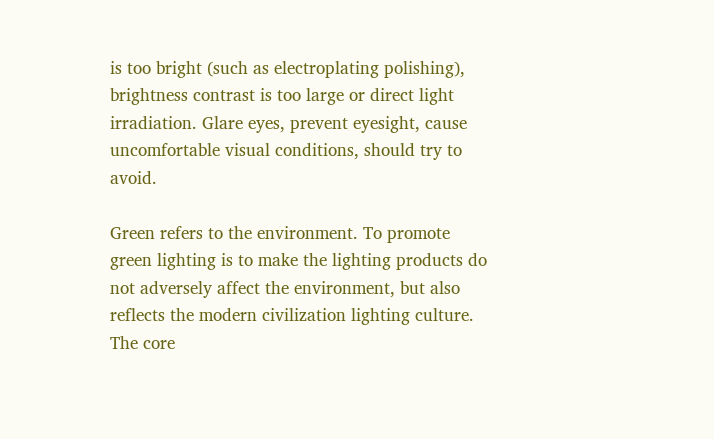is too bright (such as electroplating polishing), brightness contrast is too large or direct light irradiation. Glare eyes, prevent eyesight, cause uncomfortable visual conditions, should try to avoid.

Green refers to the environment. To promote green lighting is to make the lighting products do not adversely affect the environment, but also reflects the modern civilization lighting culture. The core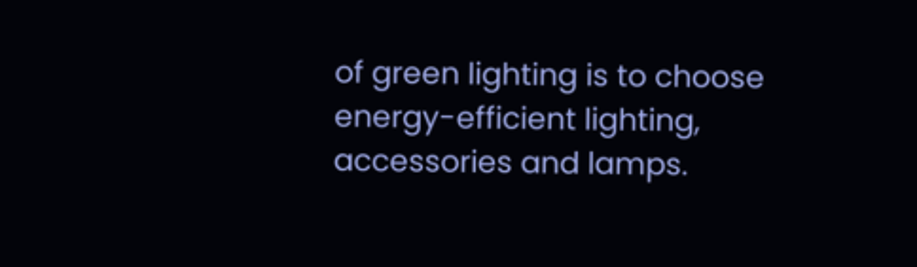of green lighting is to choose energy-efficient lighting, accessories and lamps.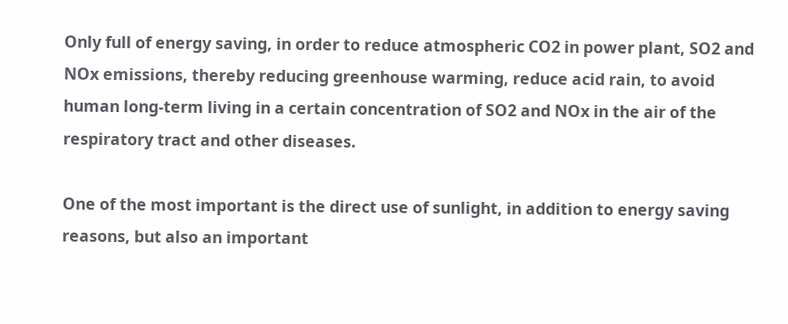Only full of energy saving, in order to reduce atmospheric CO2 in power plant, SO2 and NOx emissions, thereby reducing greenhouse warming, reduce acid rain, to avoid human long-term living in a certain concentration of SO2 and NOx in the air of the respiratory tract and other diseases.

One of the most important is the direct use of sunlight, in addition to energy saving reasons, but also an important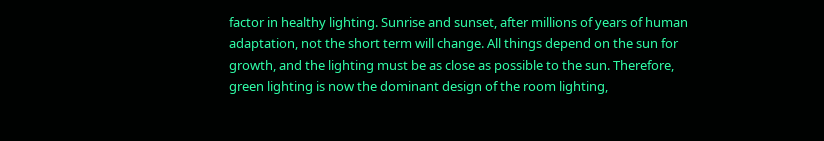factor in healthy lighting. Sunrise and sunset, after millions of years of human adaptation, not the short term will change. All things depend on the sun for growth, and the lighting must be as close as possible to the sun. Therefore, green lighting is now the dominant design of the room lighting,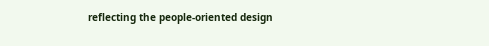reflecting the people-oriented design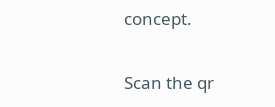concept.

Scan the qr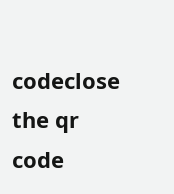codeclose
the qr code